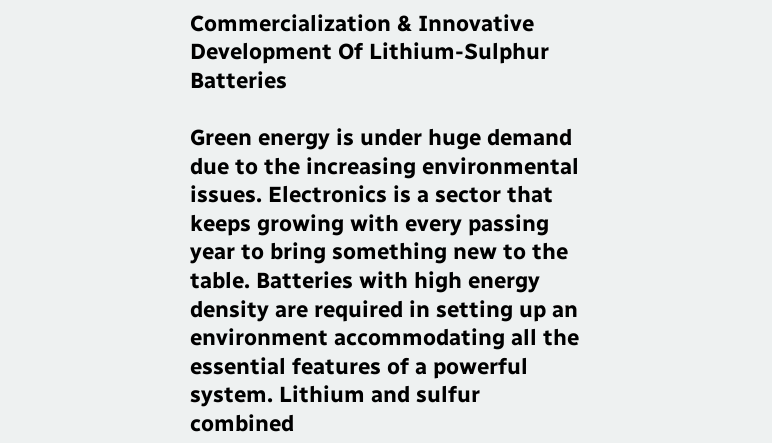Commercialization & Innovative Development Of Lithium-Sulphur Batteries

Green energy is under huge demand due to the increasing environmental issues. Electronics is a sector that keeps growing with every passing year to bring something new to the table. Batteries with high energy density are required in setting up an environment accommodating all the essential features of a powerful system. Lithium and sulfur combined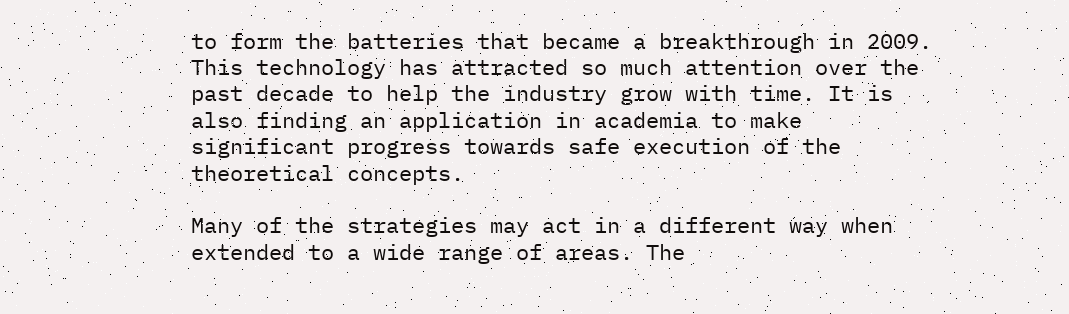to form the batteries that became a breakthrough in 2009. This technology has attracted so much attention over the past decade to help the industry grow with time. It is also finding an application in academia to make significant progress towards safe execution of the theoretical concepts.

Many of the strategies may act in a different way when extended to a wide range of areas. The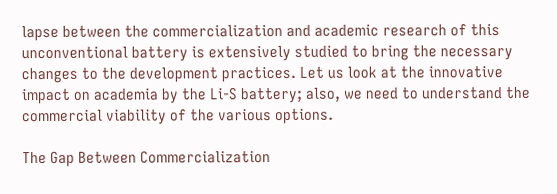lapse between the commercialization and academic research of this unconventional battery is extensively studied to bring the necessary changes to the development practices. Let us look at the innovative impact on academia by the Li-S battery; also, we need to understand the commercial viability of the various options.

The Gap Between Commercialization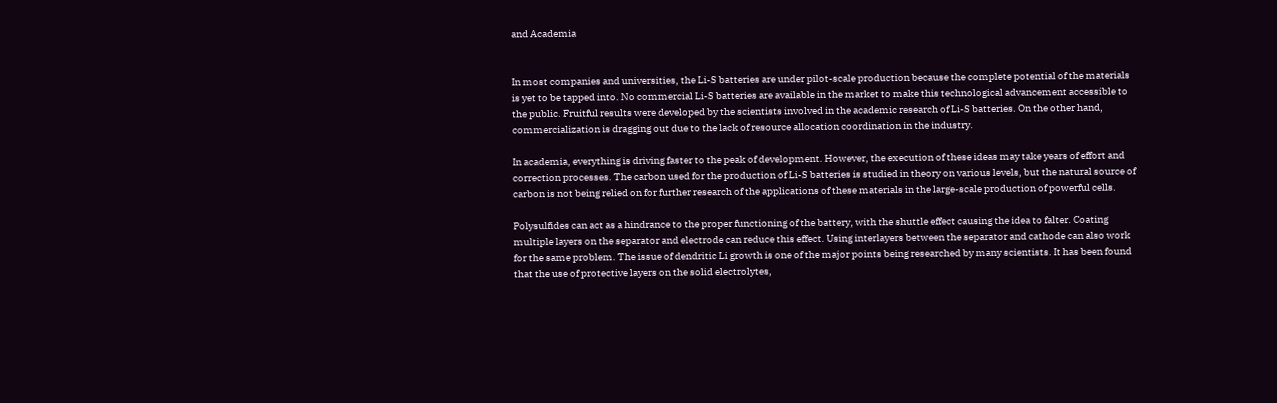and Academia


In most companies and universities, the Li-S batteries are under pilot-scale production because the complete potential of the materials is yet to be tapped into. No commercial Li-S batteries are available in the market to make this technological advancement accessible to the public. Fruitful results were developed by the scientists involved in the academic research of Li-S batteries. On the other hand, commercialization is dragging out due to the lack of resource allocation coordination in the industry.

In academia, everything is driving faster to the peak of development. However, the execution of these ideas may take years of effort and correction processes. The carbon used for the production of Li-S batteries is studied in theory on various levels, but the natural source of carbon is not being relied on for further research of the applications of these materials in the large-scale production of powerful cells.

Polysulfides can act as a hindrance to the proper functioning of the battery, with the shuttle effect causing the idea to falter. Coating multiple layers on the separator and electrode can reduce this effect. Using interlayers between the separator and cathode can also work for the same problem. The issue of dendritic Li growth is one of the major points being researched by many scientists. It has been found that the use of protective layers on the solid electrolytes,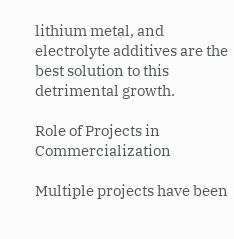lithium metal, and electrolyte additives are the best solution to this detrimental growth.

Role of Projects in Commercialization

Multiple projects have been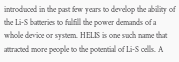introduced in the past few years to develop the ability of the Li-S batteries to fulfill the power demands of a whole device or system. HELIS is one such name that attracted more people to the potential of Li-S cells. A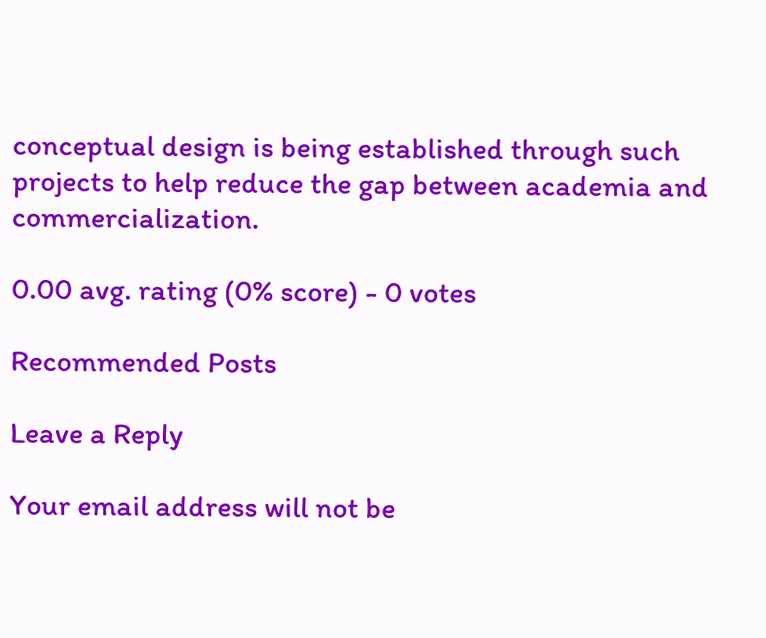conceptual design is being established through such projects to help reduce the gap between academia and commercialization.

0.00 avg. rating (0% score) - 0 votes

Recommended Posts

Leave a Reply

Your email address will not be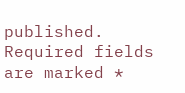published. Required fields are marked *